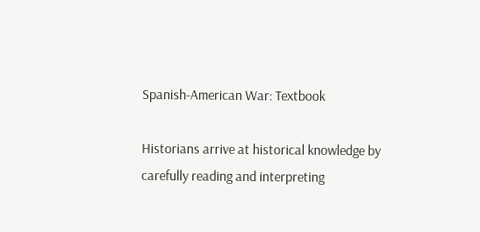Spanish-American War: Textbook

Historians arrive at historical knowledge by carefully reading and interpreting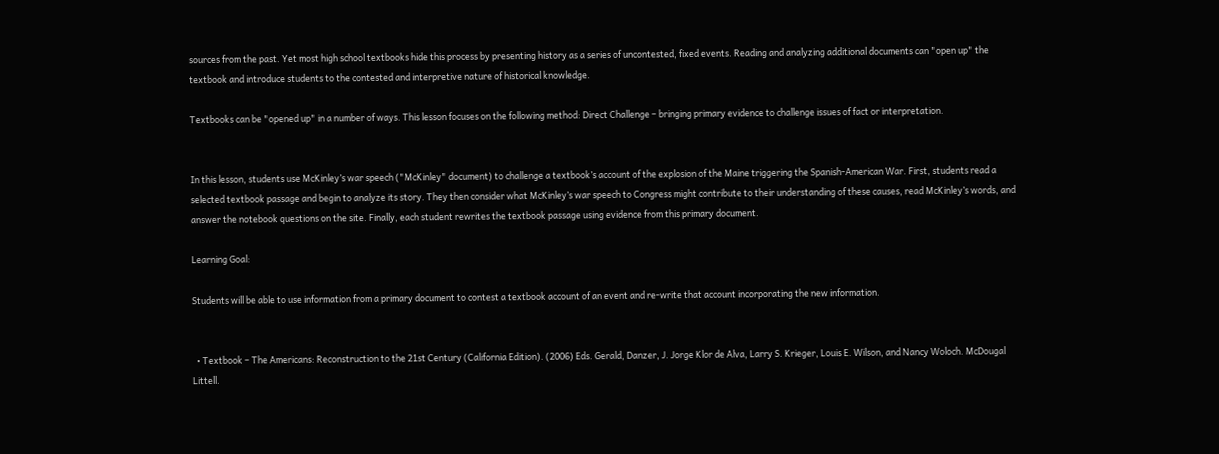sources from the past. Yet most high school textbooks hide this process by presenting history as a series of uncontested, fixed events. Reading and analyzing additional documents can "open up" the textbook and introduce students to the contested and interpretive nature of historical knowledge.

Textbooks can be "opened up" in a number of ways. This lesson focuses on the following method: Direct Challenge – bringing primary evidence to challenge issues of fact or interpretation.


In this lesson, students use McKinley’s war speech ("McKinley" document) to challenge a textbook’s account of the explosion of the Maine triggering the Spanish-American War. First, students read a selected textbook passage and begin to analyze its story. They then consider what McKinley’s war speech to Congress might contribute to their understanding of these causes, read McKinley’s words, and answer the notebook questions on the site. Finally, each student rewrites the textbook passage using evidence from this primary document.

Learning Goal:

Students will be able to use information from a primary document to contest a textbook account of an event and re-write that account incorporating the new information.


  • Textbook – The Americans: Reconstruction to the 21st Century (California Edition). (2006) Eds. Gerald, Danzer, J. Jorge Klor de Alva, Larry S. Krieger, Louis E. Wilson, and Nancy Woloch. McDougal Littell.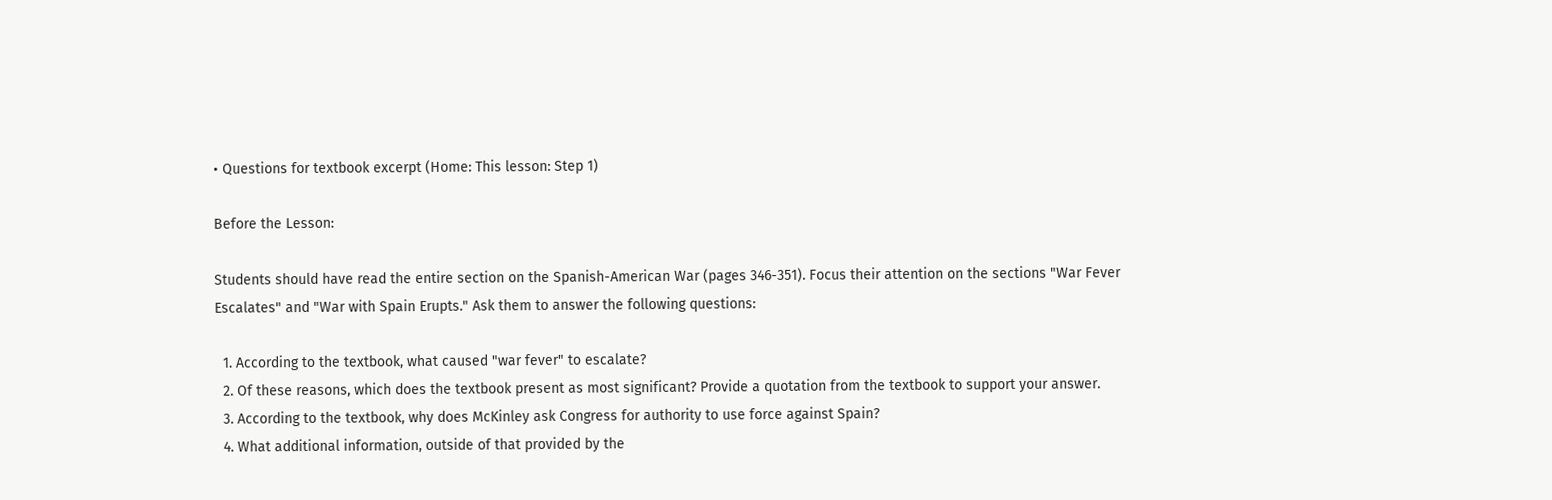• Questions for textbook excerpt (Home: This lesson: Step 1)

Before the Lesson:

Students should have read the entire section on the Spanish-American War (pages 346-351). Focus their attention on the sections "War Fever Escalates" and "War with Spain Erupts." Ask them to answer the following questions:

  1. According to the textbook, what caused "war fever" to escalate?
  2. Of these reasons, which does the textbook present as most significant? Provide a quotation from the textbook to support your answer.
  3. According to the textbook, why does McKinley ask Congress for authority to use force against Spain?
  4. What additional information, outside of that provided by the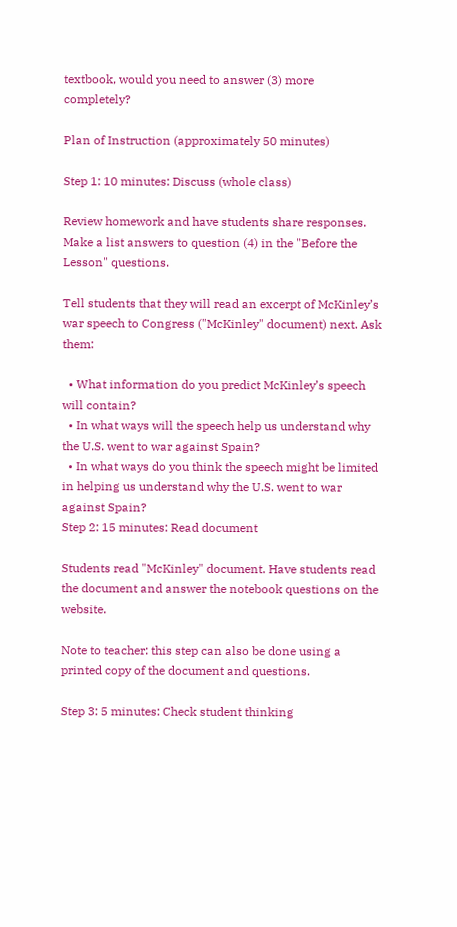textbook, would you need to answer (3) more completely?

Plan of Instruction (approximately 50 minutes)

Step 1: 10 minutes: Discuss (whole class)

Review homework and have students share responses. Make a list answers to question (4) in the "Before the Lesson" questions.

Tell students that they will read an excerpt of McKinley’s war speech to Congress ("McKinley" document) next. Ask them:

  • What information do you predict McKinley’s speech will contain?
  • In what ways will the speech help us understand why the U.S. went to war against Spain?
  • In what ways do you think the speech might be limited in helping us understand why the U.S. went to war against Spain?
Step 2: 15 minutes: Read document

Students read "McKinley" document. Have students read the document and answer the notebook questions on the website.

Note to teacher: this step can also be done using a printed copy of the document and questions.

Step 3: 5 minutes: Check student thinking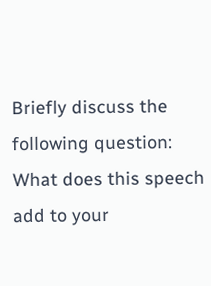Briefly discuss the following question: What does this speech add to your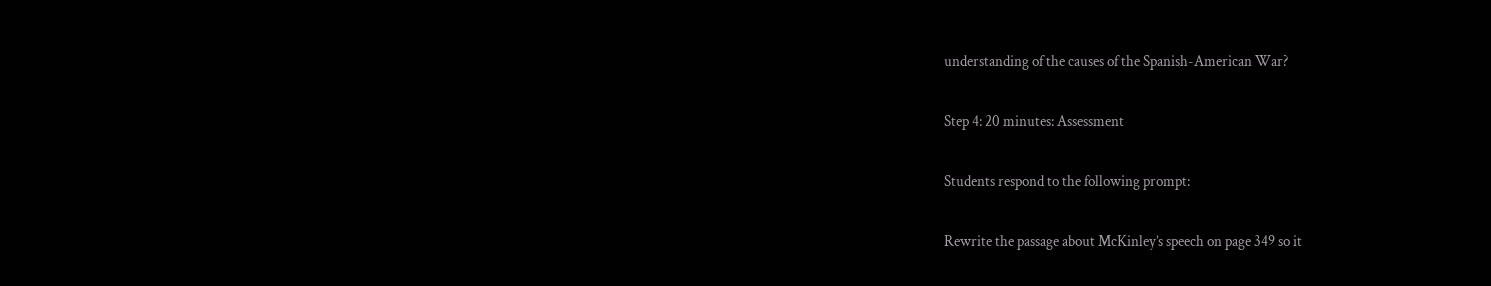understanding of the causes of the Spanish-American War?

Step 4: 20 minutes: Assessment

Students respond to the following prompt:

Rewrite the passage about McKinley’s speech on page 349 so it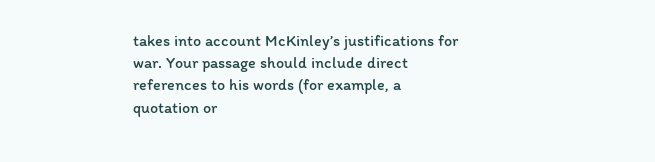takes into account McKinley’s justifications for war. Your passage should include direct references to his words (for example, a quotation or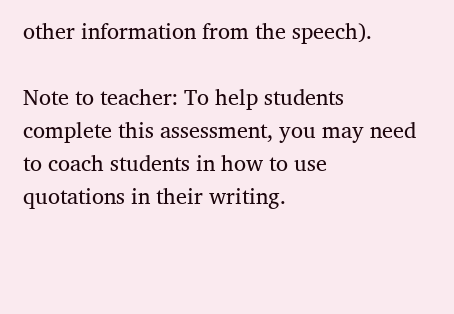other information from the speech).

Note to teacher: To help students complete this assessment, you may need to coach students in how to use quotations in their writing.